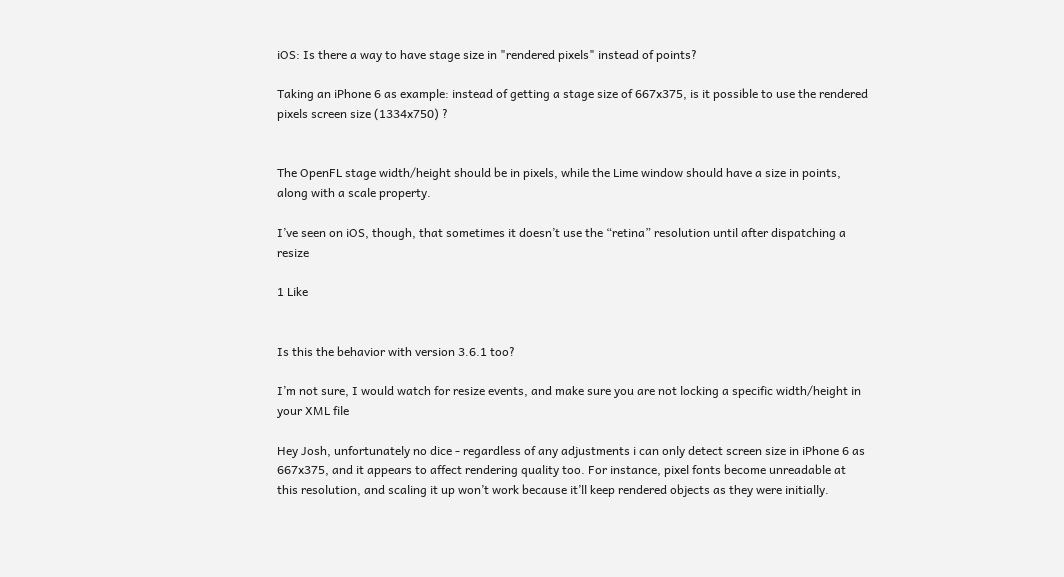iOS: Is there a way to have stage size in "rendered pixels" instead of points?

Taking an iPhone 6 as example: instead of getting a stage size of 667x375, is it possible to use the rendered pixels screen size (1334x750) ?


The OpenFL stage width/height should be in pixels, while the Lime window should have a size in points, along with a scale property.

I’ve seen on iOS, though, that sometimes it doesn’t use the “retina” resolution until after dispatching a resize

1 Like


Is this the behavior with version 3.6.1 too?

I’m not sure, I would watch for resize events, and make sure you are not locking a specific width/height in your XML file

Hey Josh, unfortunately no dice - regardless of any adjustments i can only detect screen size in iPhone 6 as 667x375, and it appears to affect rendering quality too. For instance, pixel fonts become unreadable at this resolution, and scaling it up won’t work because it’ll keep rendered objects as they were initially.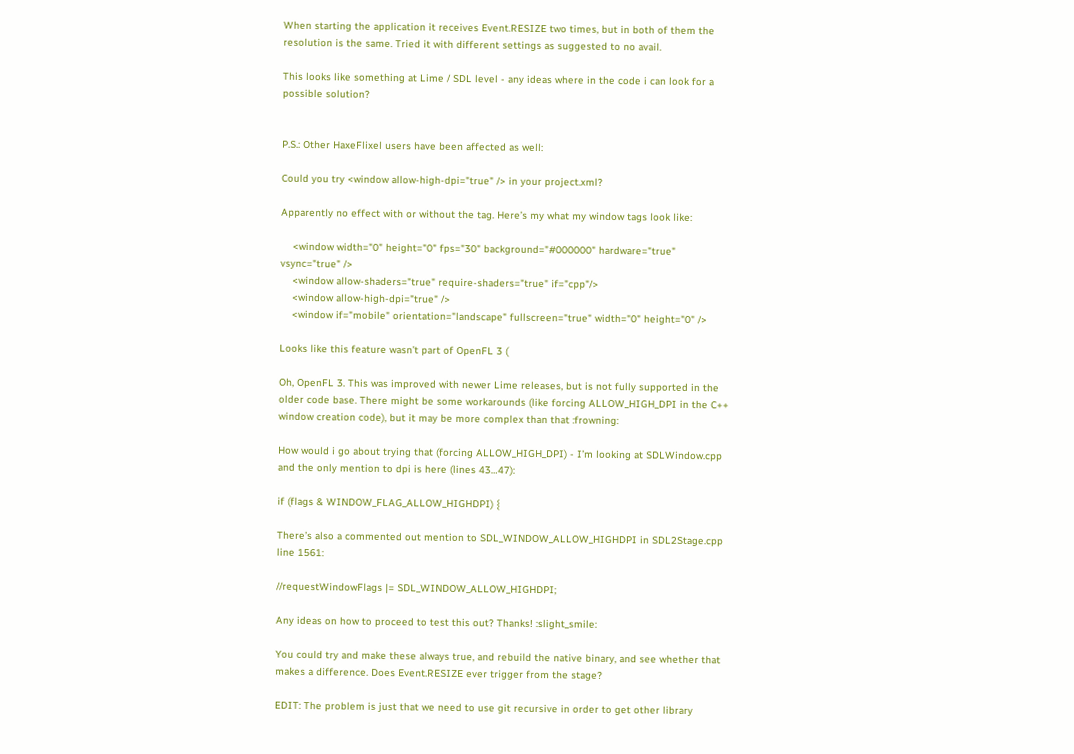When starting the application it receives Event.RESIZE two times, but in both of them the resolution is the same. Tried it with different settings as suggested to no avail.

This looks like something at Lime / SDL level - any ideas where in the code i can look for a possible solution?


P.S.: Other HaxeFlixel users have been affected as well:

Could you try <window allow-high-dpi="true" /> in your project.xml?

Apparently no effect with or without the tag. Here’s my what my window tags look like:

    <window width="0" height="0" fps="30" background="#000000" hardware="true" vsync="true" />
    <window allow-shaders="true" require-shaders="true" if="cpp"/>
    <window allow-high-dpi="true" />
    <window if="mobile" orientation="landscape" fullscreen="true" width="0" height="0" />

Looks like this feature wasn’t part of OpenFL 3 (

Oh, OpenFL 3. This was improved with newer Lime releases, but is not fully supported in the older code base. There might be some workarounds (like forcing ALLOW_HIGH_DPI in the C++ window creation code), but it may be more complex than that :frowning:

How would i go about trying that (forcing ALLOW_HIGH_DPI) - I’m looking at SDLWindow.cpp and the only mention to dpi is here (lines 43…47):

if (flags & WINDOW_FLAG_ALLOW_HIGHDPI) {

There’s also a commented out mention to SDL_WINDOW_ALLOW_HIGHDPI in SDL2Stage.cpp line 1561:

//requestWindowFlags |= SDL_WINDOW_ALLOW_HIGHDPI;

Any ideas on how to proceed to test this out? Thanks! :slight_smile:

You could try and make these always true, and rebuild the native binary, and see whether that makes a difference. Does Event.RESIZE ever trigger from the stage?

EDIT: The problem is just that we need to use git recursive in order to get other library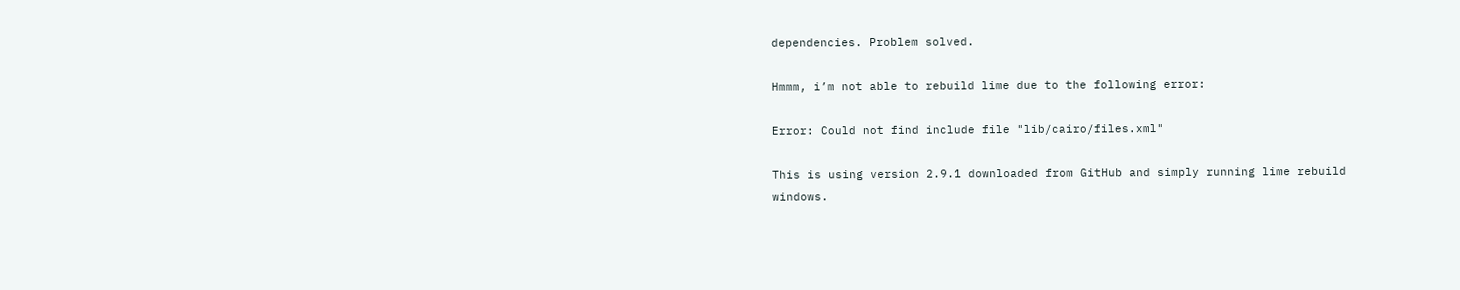dependencies. Problem solved.

Hmmm, i’m not able to rebuild lime due to the following error:

Error: Could not find include file "lib/cairo/files.xml"

This is using version 2.9.1 downloaded from GitHub and simply running lime rebuild windows.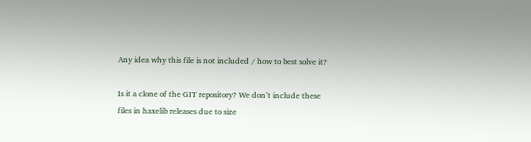Any idea why this file is not included / how to best solve it?

Is it a clone of the GIT repository? We don’t include these files in haxelib releases due to size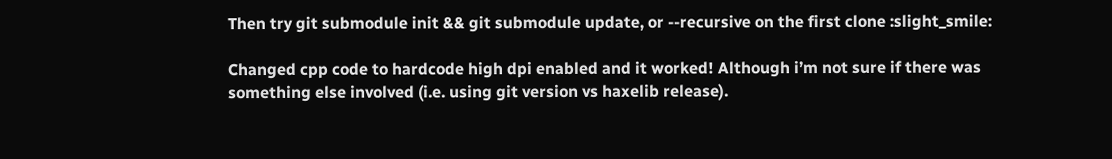Then try git submodule init && git submodule update, or --recursive on the first clone :slight_smile:

Changed cpp code to hardcode high dpi enabled and it worked! Although i’m not sure if there was something else involved (i.e. using git version vs haxelib release).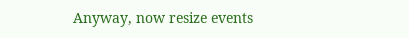Anyway, now resize events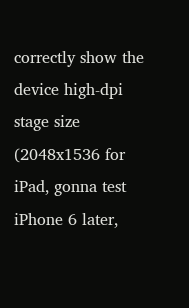correctly show the device high-dpi stage size (2048x1536 for iPad, gonna test iPhone 6 later,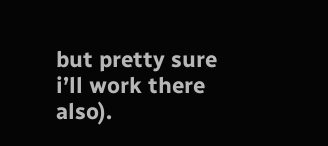but pretty sure i’ll work there also).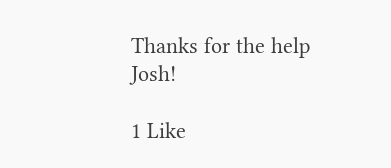Thanks for the help Josh!

1 Like